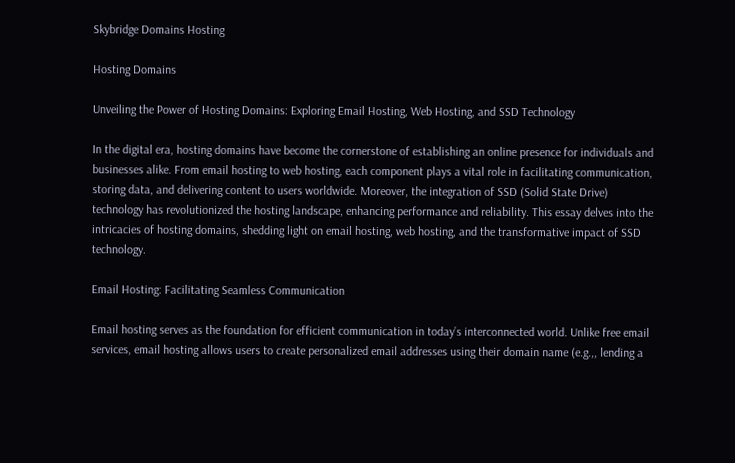Skybridge Domains Hosting

Hosting Domains

Unveiling the Power of Hosting Domains: Exploring Email Hosting, Web Hosting, and SSD Technology

In the digital era, hosting domains have become the cornerstone of establishing an online presence for individuals and businesses alike. From email hosting to web hosting, each component plays a vital role in facilitating communication, storing data, and delivering content to users worldwide. Moreover, the integration of SSD (Solid State Drive) technology has revolutionized the hosting landscape, enhancing performance and reliability. This essay delves into the intricacies of hosting domains, shedding light on email hosting, web hosting, and the transformative impact of SSD technology.

Email Hosting: Facilitating Seamless Communication

Email hosting serves as the foundation for efficient communication in today’s interconnected world. Unlike free email services, email hosting allows users to create personalized email addresses using their domain name (e.g.,, lending a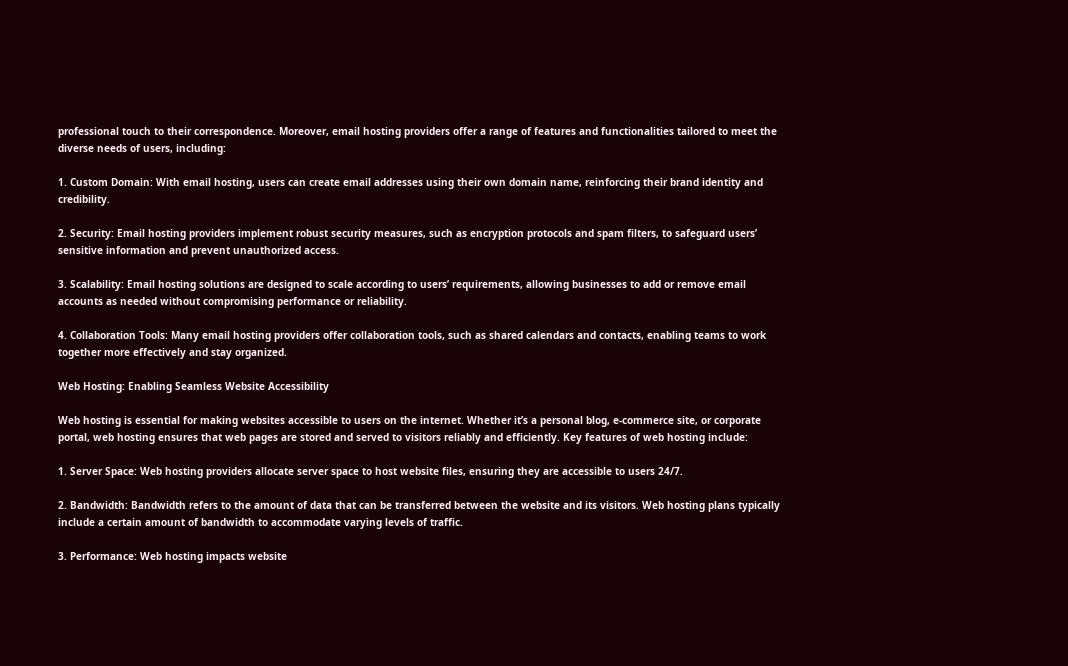professional touch to their correspondence. Moreover, email hosting providers offer a range of features and functionalities tailored to meet the diverse needs of users, including:

1. Custom Domain: With email hosting, users can create email addresses using their own domain name, reinforcing their brand identity and credibility.

2. Security: Email hosting providers implement robust security measures, such as encryption protocols and spam filters, to safeguard users’ sensitive information and prevent unauthorized access.

3. Scalability: Email hosting solutions are designed to scale according to users’ requirements, allowing businesses to add or remove email accounts as needed without compromising performance or reliability.

4. Collaboration Tools: Many email hosting providers offer collaboration tools, such as shared calendars and contacts, enabling teams to work together more effectively and stay organized.

Web Hosting: Enabling Seamless Website Accessibility

Web hosting is essential for making websites accessible to users on the internet. Whether it’s a personal blog, e-commerce site, or corporate portal, web hosting ensures that web pages are stored and served to visitors reliably and efficiently. Key features of web hosting include:

1. Server Space: Web hosting providers allocate server space to host website files, ensuring they are accessible to users 24/7.

2. Bandwidth: Bandwidth refers to the amount of data that can be transferred between the website and its visitors. Web hosting plans typically include a certain amount of bandwidth to accommodate varying levels of traffic.

3. Performance: Web hosting impacts website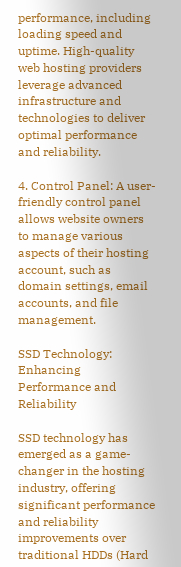performance, including loading speed and uptime. High-quality web hosting providers leverage advanced infrastructure and technologies to deliver optimal performance and reliability.

4. Control Panel: A user-friendly control panel allows website owners to manage various aspects of their hosting account, such as domain settings, email accounts, and file management.

SSD Technology: Enhancing Performance and Reliability

SSD technology has emerged as a game-changer in the hosting industry, offering significant performance and reliability improvements over traditional HDDs (Hard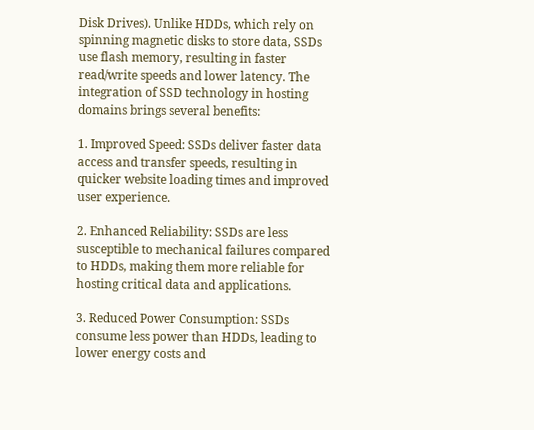Disk Drives). Unlike HDDs, which rely on spinning magnetic disks to store data, SSDs use flash memory, resulting in faster read/write speeds and lower latency. The integration of SSD technology in hosting domains brings several benefits:

1. Improved Speed: SSDs deliver faster data access and transfer speeds, resulting in quicker website loading times and improved user experience.

2. Enhanced Reliability: SSDs are less susceptible to mechanical failures compared to HDDs, making them more reliable for hosting critical data and applications.

3. Reduced Power Consumption: SSDs consume less power than HDDs, leading to lower energy costs and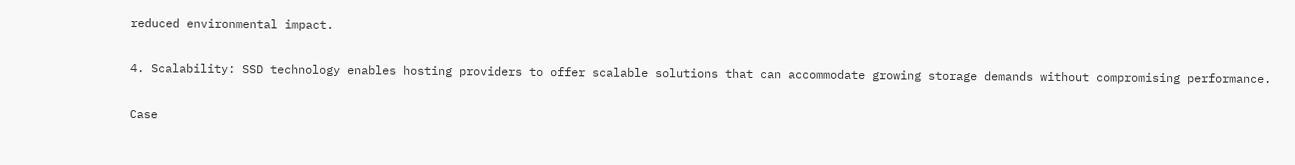reduced environmental impact.

4. Scalability: SSD technology enables hosting providers to offer scalable solutions that can accommodate growing storage demands without compromising performance.

Case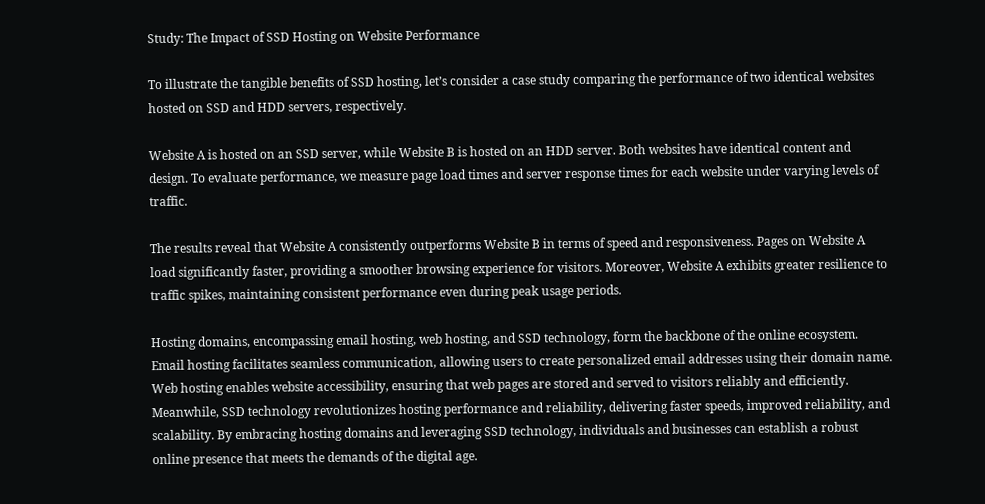Study: The Impact of SSD Hosting on Website Performance

To illustrate the tangible benefits of SSD hosting, let’s consider a case study comparing the performance of two identical websites hosted on SSD and HDD servers, respectively.

Website A is hosted on an SSD server, while Website B is hosted on an HDD server. Both websites have identical content and design. To evaluate performance, we measure page load times and server response times for each website under varying levels of traffic.

The results reveal that Website A consistently outperforms Website B in terms of speed and responsiveness. Pages on Website A load significantly faster, providing a smoother browsing experience for visitors. Moreover, Website A exhibits greater resilience to traffic spikes, maintaining consistent performance even during peak usage periods.

Hosting domains, encompassing email hosting, web hosting, and SSD technology, form the backbone of the online ecosystem. Email hosting facilitates seamless communication, allowing users to create personalized email addresses using their domain name. Web hosting enables website accessibility, ensuring that web pages are stored and served to visitors reliably and efficiently. Meanwhile, SSD technology revolutionizes hosting performance and reliability, delivering faster speeds, improved reliability, and scalability. By embracing hosting domains and leveraging SSD technology, individuals and businesses can establish a robust online presence that meets the demands of the digital age.